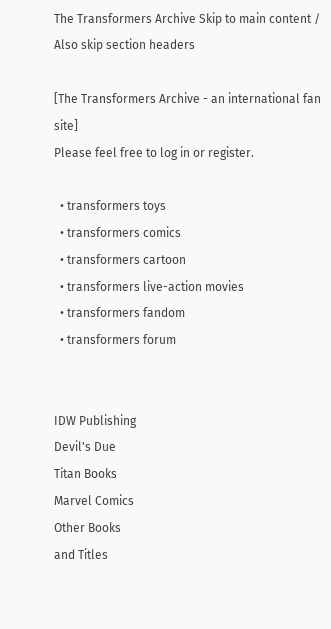The Transformers Archive Skip to main content / Also skip section headers

[The Transformers Archive - an international fan site]
Please feel free to log in or register.

  • transformers toys
  • transformers comics
  • transformers cartoon
  • transformers live-action movies
  • transformers fandom
  • transformers forum


IDW Publishing
Devil's Due
Titan Books
Marvel Comics
Other Books
and Titles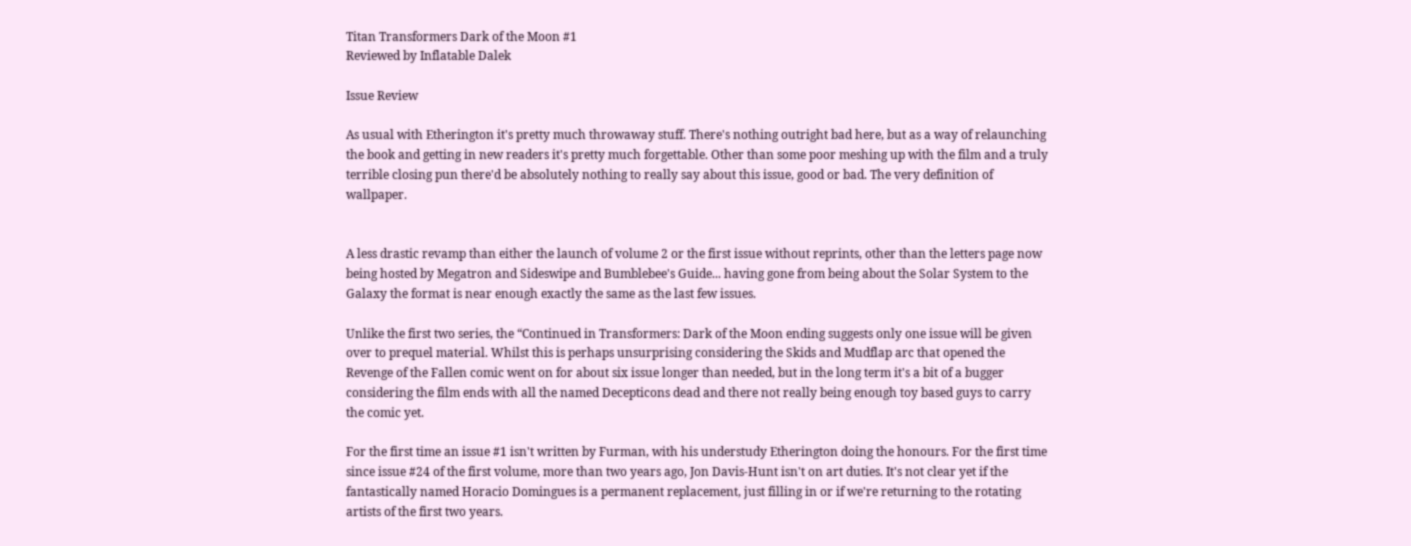Titan Transformers Dark of the Moon #1
Reviewed by Inflatable Dalek

Issue Review

As usual with Etherington it's pretty much throwaway stuff. There's nothing outright bad here, but as a way of relaunching the book and getting in new readers it's pretty much forgettable. Other than some poor meshing up with the film and a truly terrible closing pun there'd be absolutely nothing to really say about this issue, good or bad. The very definition of wallpaper.


A less drastic revamp than either the launch of volume 2 or the first issue without reprints, other than the letters page now being hosted by Megatron and Sideswipe and Bumblebee's Guide... having gone from being about the Solar System to the Galaxy the format is near enough exactly the same as the last few issues.

Unlike the first two series, the “Continued in Transformers: Dark of the Moon ending suggests only one issue will be given over to prequel material. Whilst this is perhaps unsurprising considering the Skids and Mudflap arc that opened the Revenge of the Fallen comic went on for about six issue longer than needed, but in the long term it's a bit of a bugger considering the film ends with all the named Decepticons dead and there not really being enough toy based guys to carry the comic yet.

For the first time an issue #1 isn't written by Furman, with his understudy Etherington doing the honours. For the first time since issue #24 of the first volume, more than two years ago, Jon Davis-Hunt isn't on art duties. It's not clear yet if the fantastically named Horacio Domingues is a permanent replacement, just filling in or if we're returning to the rotating artists of the first two years.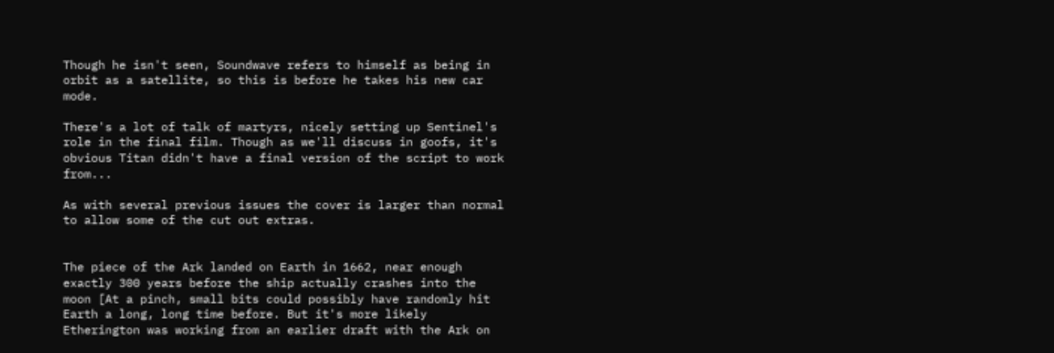Though he isn't seen, Soundwave refers to himself as being in orbit as a satellite, so this is before he takes his new car mode.

There's a lot of talk of martyrs, nicely setting up Sentinel's role in the final film. Though as we'll discuss in goofs, it's obvious Titan didn't have a final version of the script to work from...

As with several previous issues the cover is larger than normal to allow some of the cut out extras.


The piece of the Ark landed on Earth in 1662, near enough exactly 300 years before the ship actually crashes into the moon [At a pinch, small bits could possibly have randomly hit Earth a long, long time before. But it's more likely Etherington was working from an earlier draft with the Ark on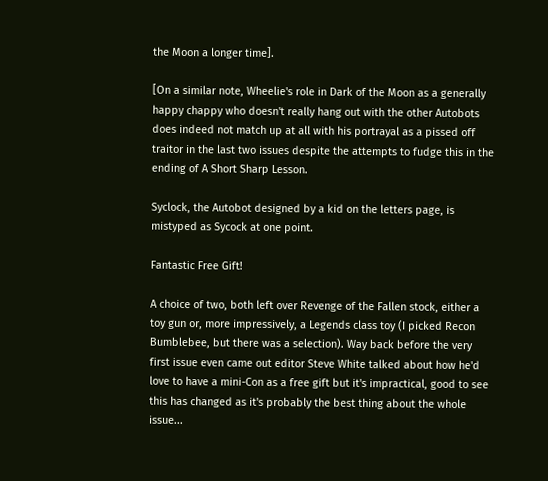the Moon a longer time].

[On a similar note, Wheelie's role in Dark of the Moon as a generally happy chappy who doesn't really hang out with the other Autobots does indeed not match up at all with his portrayal as a pissed off traitor in the last two issues despite the attempts to fudge this in the ending of A Short Sharp Lesson.

Syclock, the Autobot designed by a kid on the letters page, is mistyped as Sycock at one point.

Fantastic Free Gift!

A choice of two, both left over Revenge of the Fallen stock, either a toy gun or, more impressively, a Legends class toy (I picked Recon Bumblebee, but there was a selection). Way back before the very first issue even came out editor Steve White talked about how he'd love to have a mini-Con as a free gift but it's impractical, good to see this has changed as it's probably the best thing about the whole issue...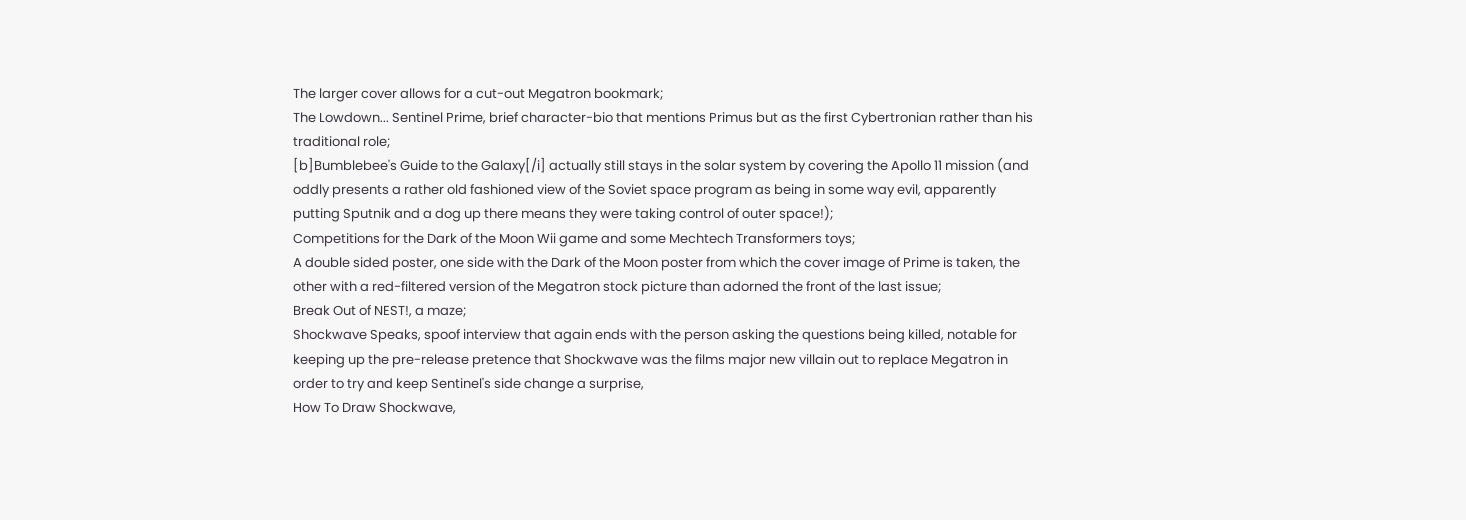The larger cover allows for a cut-out Megatron bookmark;
The Lowdown... Sentinel Prime, brief character-bio that mentions Primus but as the first Cybertronian rather than his traditional role;
[b]Bumblebee's Guide to the Galaxy[/i] actually still stays in the solar system by covering the Apollo 11 mission (and oddly presents a rather old fashioned view of the Soviet space program as being in some way evil, apparently putting Sputnik and a dog up there means they were taking control of outer space!);
Competitions for the Dark of the Moon Wii game and some Mechtech Transformers toys;
A double sided poster, one side with the Dark of the Moon poster from which the cover image of Prime is taken, the other with a red-filtered version of the Megatron stock picture than adorned the front of the last issue;
Break Out of NEST!, a maze;
Shockwave Speaks, spoof interview that again ends with the person asking the questions being killed, notable for keeping up the pre-release pretence that Shockwave was the films major new villain out to replace Megatron in order to try and keep Sentinel's side change a surprise,
How To Draw Shockwave,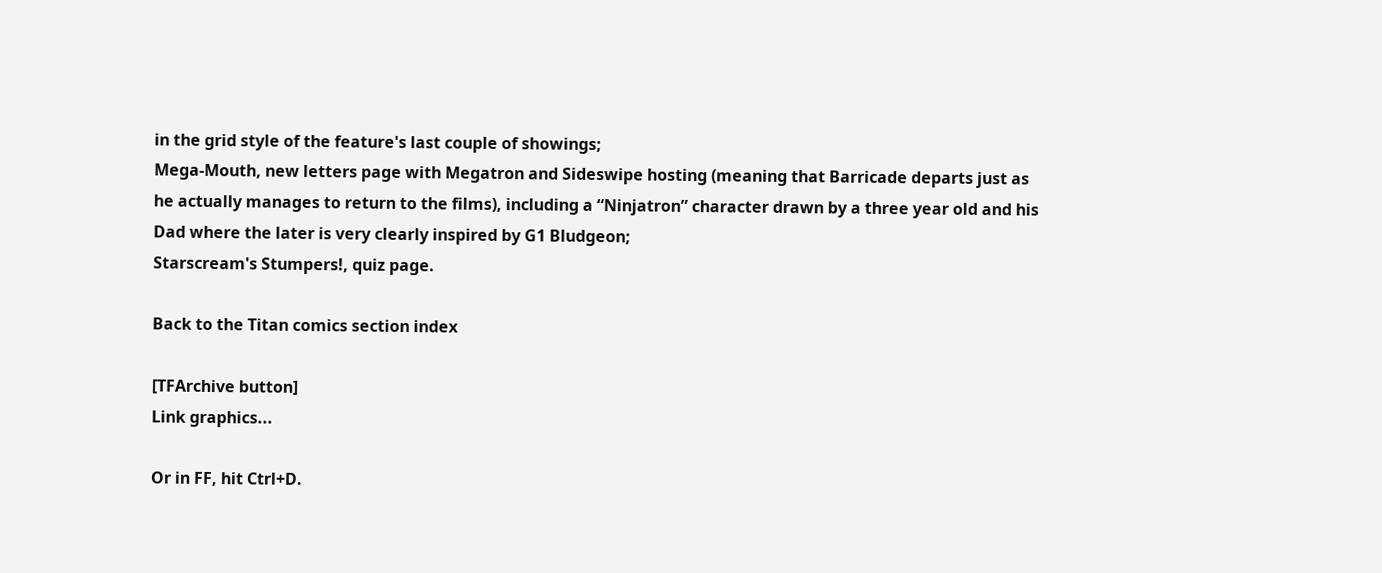in the grid style of the feature's last couple of showings;
Mega-Mouth, new letters page with Megatron and Sideswipe hosting (meaning that Barricade departs just as he actually manages to return to the films), including a “Ninjatron” character drawn by a three year old and his Dad where the later is very clearly inspired by G1 Bludgeon;
Starscream's Stumpers!, quiz page.

Back to the Titan comics section index

[TFArchive button]
Link graphics...

Or in FF, hit Ctrl+D.